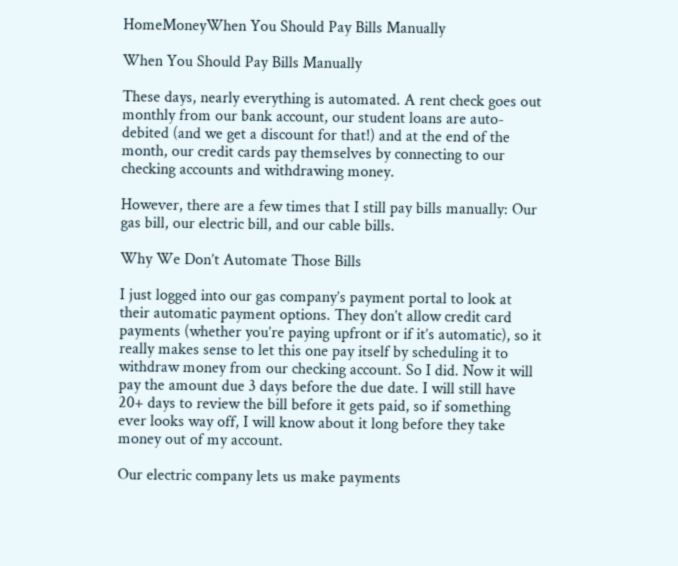HomeMoneyWhen You Should Pay Bills Manually

When You Should Pay Bills Manually

These days, nearly everything is automated. A rent check goes out monthly from our bank account, our student loans are auto-debited (and we get a discount for that!) and at the end of the month, our credit cards pay themselves by connecting to our checking accounts and withdrawing money.

However, there are a few times that I still pay bills manually: Our gas bill, our electric bill, and our cable bills.

Why We Don’t Automate Those Bills

I just logged into our gas company’s payment portal to look at their automatic payment options. They don’t allow credit card payments (whether you’re paying upfront or if it’s automatic), so it really makes sense to let this one pay itself by scheduling it to withdraw money from our checking account. So I did. Now it will pay the amount due 3 days before the due date. I will still have 20+ days to review the bill before it gets paid, so if something ever looks way off, I will know about it long before they take money out of my account.

Our electric company lets us make payments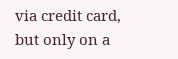via credit card, but only on a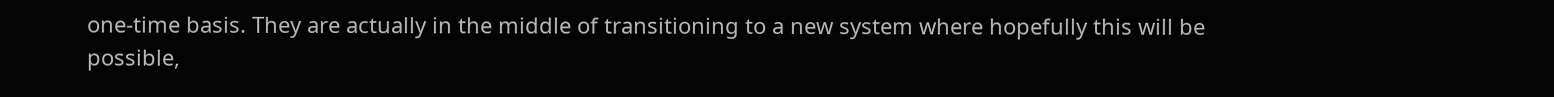one-time basis. They are actually in the middle of transitioning to a new system where hopefully this will be possible,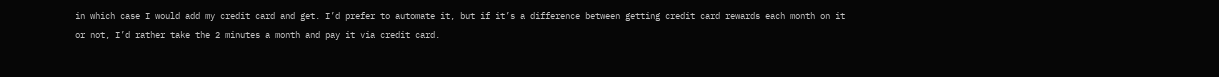in which case I would add my credit card and get. I’d prefer to automate it, but if it’s a difference between getting credit card rewards each month on it or not, I’d rather take the 2 minutes a month and pay it via credit card.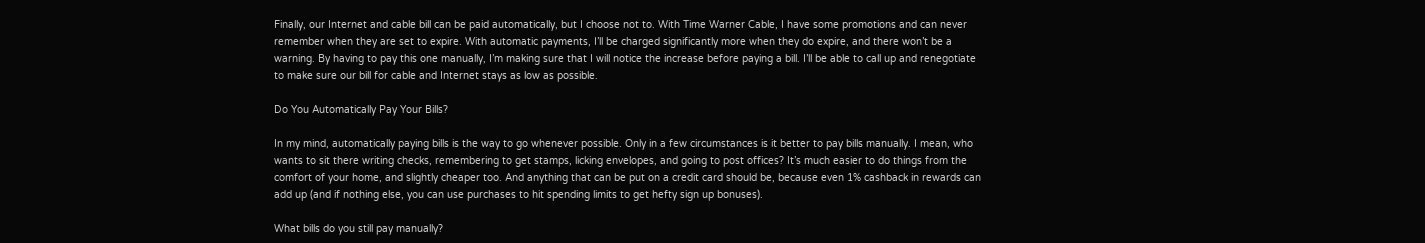Finally, our Internet and cable bill can be paid automatically, but I choose not to. With Time Warner Cable, I have some promotions and can never remember when they are set to expire. With automatic payments, I’ll be charged significantly more when they do expire, and there won’t be a warning. By having to pay this one manually, I’m making sure that I will notice the increase before paying a bill. I’ll be able to call up and renegotiate to make sure our bill for cable and Internet stays as low as possible.

Do You Automatically Pay Your Bills?

In my mind, automatically paying bills is the way to go whenever possible. Only in a few circumstances is it better to pay bills manually. I mean, who wants to sit there writing checks, remembering to get stamps, licking envelopes, and going to post offices? It’s much easier to do things from the comfort of your home, and slightly cheaper too. And anything that can be put on a credit card should be, because even 1% cashback in rewards can add up (and if nothing else, you can use purchases to hit spending limits to get hefty sign up bonuses).

What bills do you still pay manually?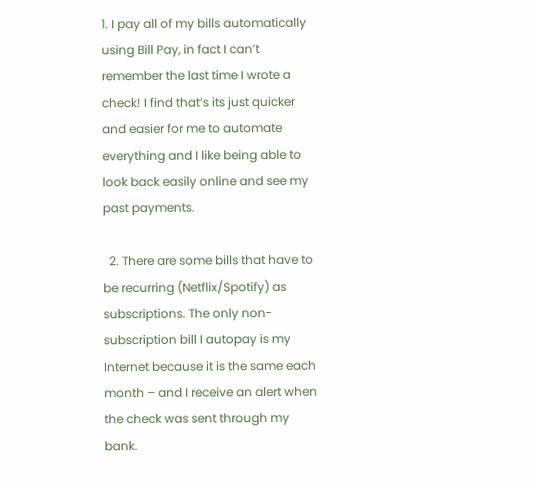1. I pay all of my bills automatically using Bill Pay, in fact I can’t remember the last time I wrote a check! I find that’s its just quicker and easier for me to automate everything and I like being able to look back easily online and see my past payments.

  2. There are some bills that have to be recurring (Netflix/Spotify) as subscriptions. The only non-subscription bill I autopay is my Internet because it is the same each month – and I receive an alert when the check was sent through my bank.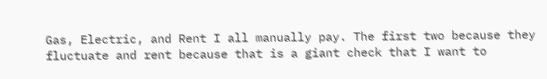Gas, Electric, and Rent I all manually pay. The first two because they fluctuate and rent because that is a giant check that I want to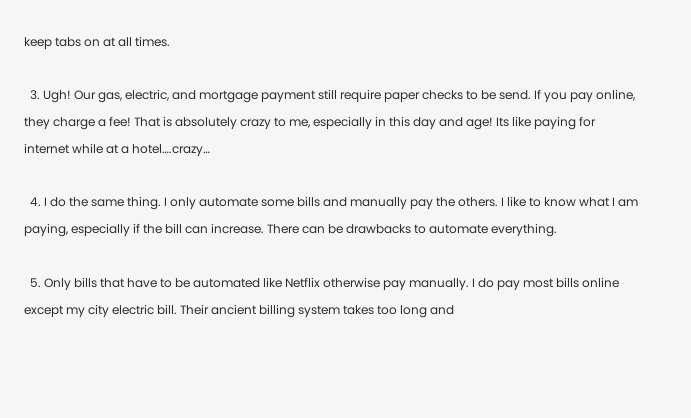keep tabs on at all times.

  3. Ugh! Our gas, electric, and mortgage payment still require paper checks to be send. If you pay online, they charge a fee! That is absolutely crazy to me, especially in this day and age! Its like paying for internet while at a hotel….crazy…

  4. I do the same thing. I only automate some bills and manually pay the others. I like to know what I am paying, especially if the bill can increase. There can be drawbacks to automate everything.

  5. Only bills that have to be automated like Netflix otherwise pay manually. I do pay most bills online except my city electric bill. Their ancient billing system takes too long and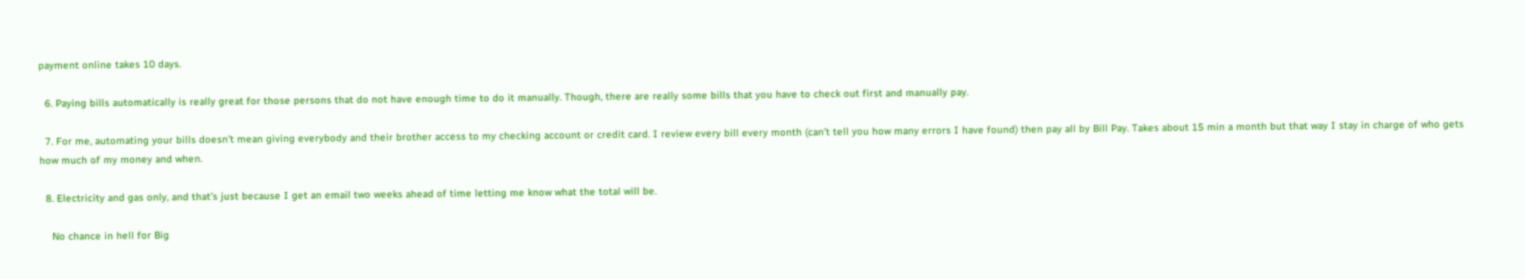payment online takes 10 days.

  6. Paying bills automatically is really great for those persons that do not have enough time to do it manually. Though, there are really some bills that you have to check out first and manually pay.

  7. For me, automating your bills doesn’t mean giving everybody and their brother access to my checking account or credit card. I review every bill every month (can’t tell you how many errors I have found) then pay all by Bill Pay. Takes about 15 min a month but that way I stay in charge of who gets how much of my money and when.

  8. Electricity and gas only, and that’s just because I get an email two weeks ahead of time letting me know what the total will be.

    No chance in hell for Big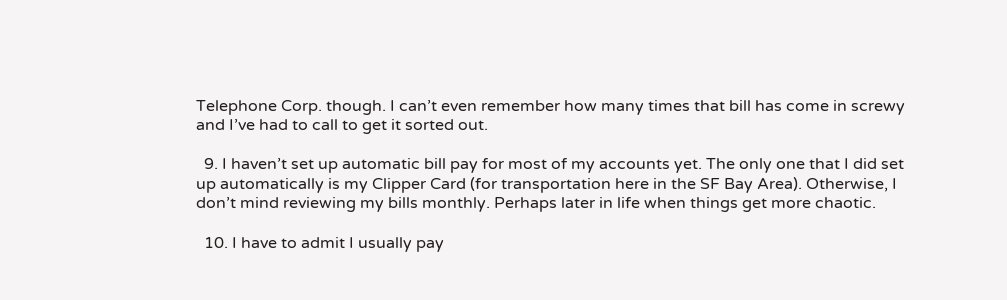Telephone Corp. though. I can’t even remember how many times that bill has come in screwy and I’ve had to call to get it sorted out.

  9. I haven’t set up automatic bill pay for most of my accounts yet. The only one that I did set up automatically is my Clipper Card (for transportation here in the SF Bay Area). Otherwise, I don’t mind reviewing my bills monthly. Perhaps later in life when things get more chaotic.

  10. I have to admit I usually pay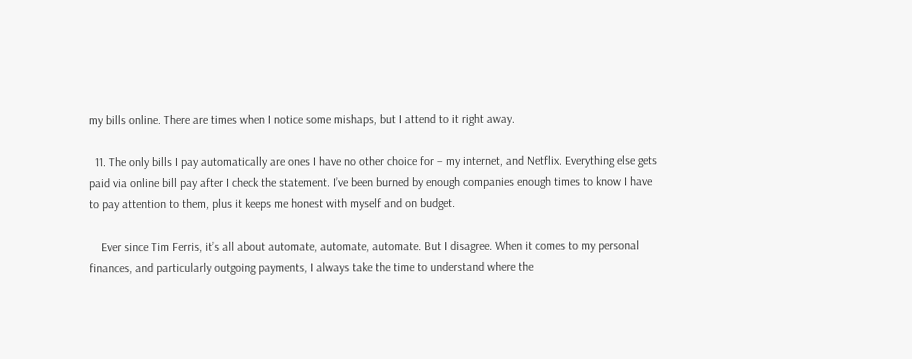my bills online. There are times when I notice some mishaps, but I attend to it right away.

  11. The only bills I pay automatically are ones I have no other choice for – my internet, and Netflix. Everything else gets paid via online bill pay after I check the statement. I’ve been burned by enough companies enough times to know I have to pay attention to them, plus it keeps me honest with myself and on budget.

    Ever since Tim Ferris, it’s all about automate, automate, automate. But I disagree. When it comes to my personal finances, and particularly outgoing payments, I always take the time to understand where the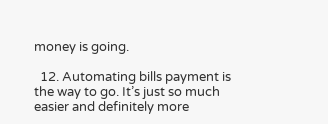money is going.

  12. Automating bills payment is the way to go. It’s just so much easier and definitely more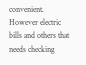convenient. However electric bills and others that needs checking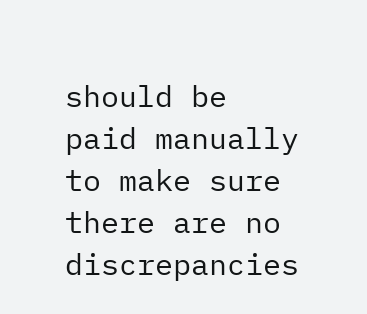should be paid manually to make sure there are no discrepancies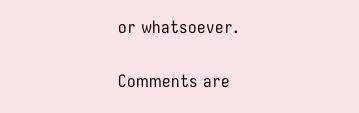or whatsoever.

Comments are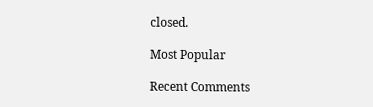closed.

Most Popular

Recent Comments